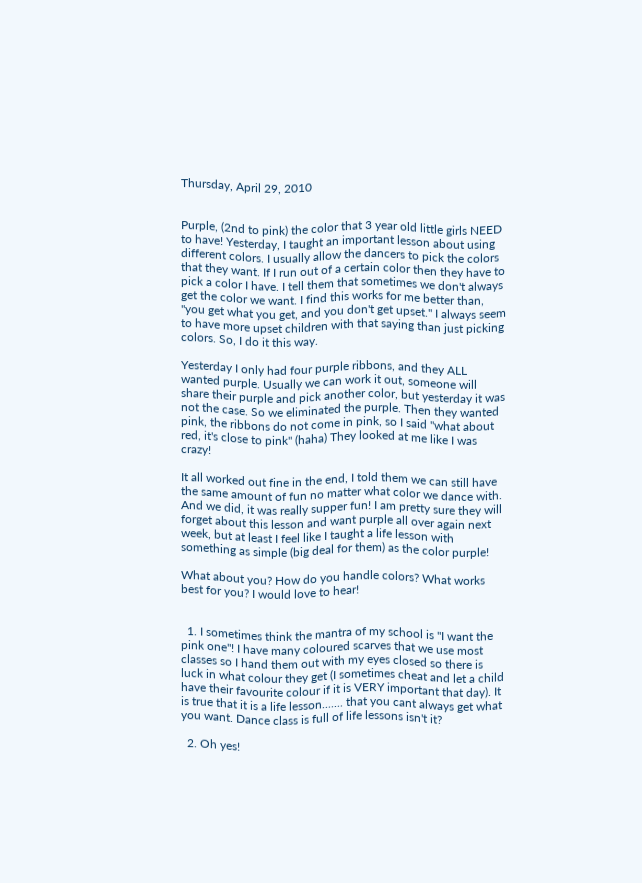Thursday, April 29, 2010


Purple, (2nd to pink) the color that 3 year old little girls NEED to have! Yesterday, I taught an important lesson about using different colors. I usually allow the dancers to pick the colors that they want. If I run out of a certain color then they have to pick a color I have. I tell them that sometimes we don't always get the color we want. I find this works for me better than, "you get what you get, and you don't get upset." I always seem to have more upset children with that saying than just picking colors. So, I do it this way.

Yesterday I only had four purple ribbons, and they ALL wanted purple. Usually we can work it out, someone will share their purple and pick another color, but yesterday it was not the case. So we eliminated the purple. Then they wanted pink, the ribbons do not come in pink, so I said "what about red, it's close to pink" (haha) They looked at me like I was crazy!

It all worked out fine in the end, I told them we can still have the same amount of fun no matter what color we dance with. And we did, it was really supper fun! I am pretty sure they will forget about this lesson and want purple all over again next week, but at least I feel like I taught a life lesson with something as simple (big deal for them) as the color purple!

What about you? How do you handle colors? What works best for you? I would love to hear!


  1. I sometimes think the mantra of my school is "I want the pink one"! I have many coloured scarves that we use most classes so I hand them out with my eyes closed so there is luck in what colour they get (I sometimes cheat and let a child have their favourite colour if it is VERY important that day). It is true that it is a life lesson....... that you cant always get what you want. Dance class is full of life lessons isn't it?

  2. Oh yes!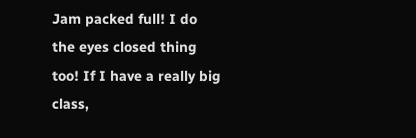Jam packed full! I do the eyes closed thing too! If I have a really big class,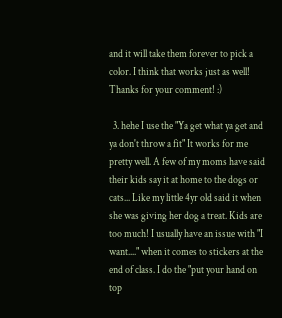and it will take them forever to pick a color. I think that works just as well! Thanks for your comment! :)

  3. hehe I use the "Ya get what ya get and ya don't throw a fit" It works for me pretty well. A few of my moms have said their kids say it at home to the dogs or cats... Like my little 4yr old said it when she was giving her dog a treat. Kids are too much! I usually have an issue with "I want...." when it comes to stickers at the end of class. I do the "put your hand on top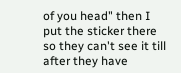of you head" then I put the sticker there so they can't see it till after they have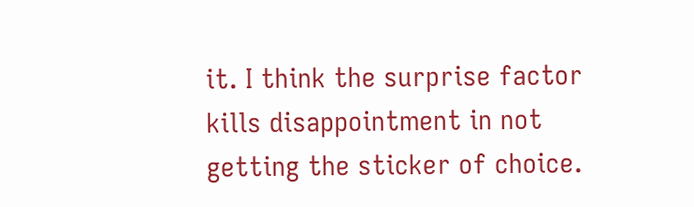it. I think the surprise factor kills disappointment in not getting the sticker of choice.